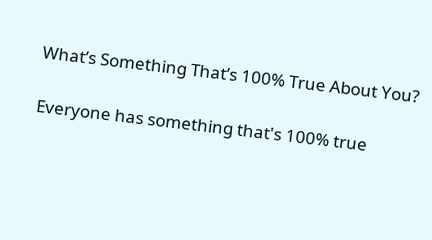What’s Something That’s 100% True About You?

Everyone has something that's 100% true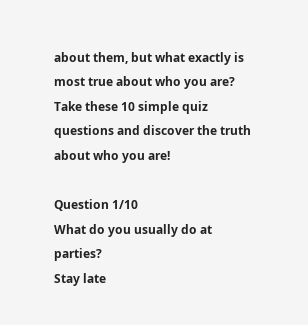about them, but what exactly is most true about who you are? Take these 10 simple quiz questions and discover the truth about who you are!

Question 1/10
What do you usually do at parties?
Stay late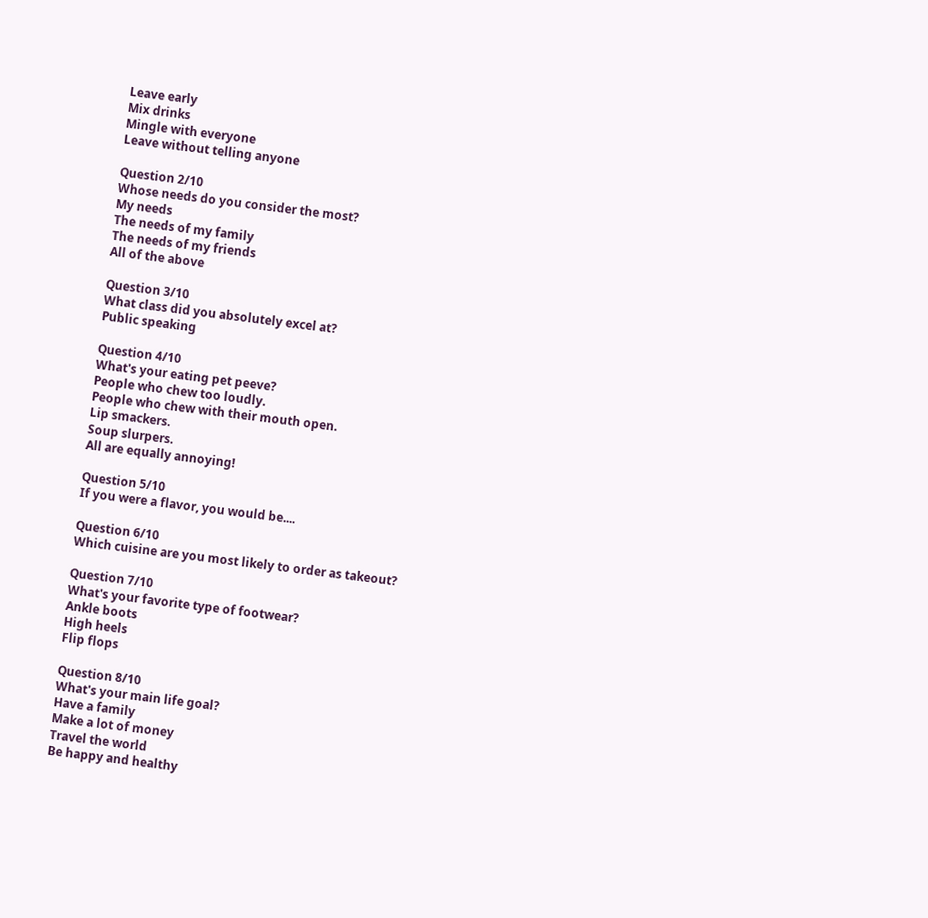Leave early
Mix drinks
Mingle with everyone
Leave without telling anyone

Question 2/10
Whose needs do you consider the most?
My needs
The needs of my family
The needs of my friends
All of the above

Question 3/10
What class did you absolutely excel at?
Public speaking

Question 4/10
What's your eating pet peeve?
People who chew too loudly.
People who chew with their mouth open.
Lip smackers.
Soup slurpers.
All are equally annoying!

Question 5/10
If you were a flavor, you would be....

Question 6/10
Which cuisine are you most likely to order as takeout?

Question 7/10
What's your favorite type of footwear?
Ankle boots
High heels
Flip flops

Question 8/10
What's your main life goal?
Have a family
Make a lot of money
Travel the world
Be happy and healthy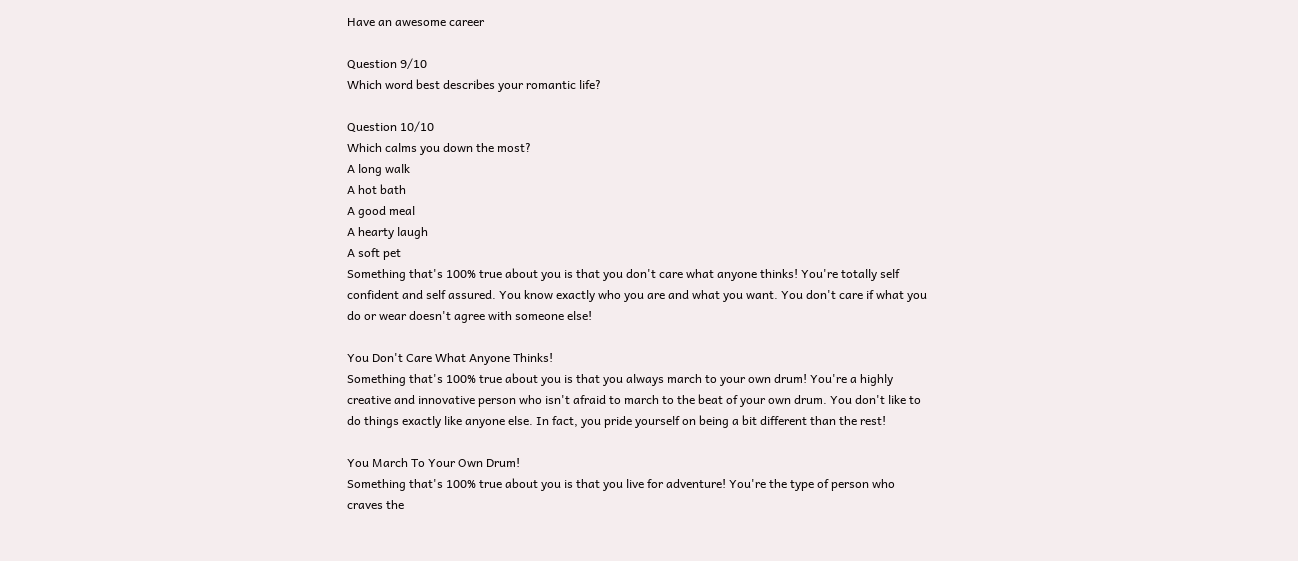Have an awesome career

Question 9/10
Which word best describes your romantic life?

Question 10/10
Which calms you down the most?
A long walk
A hot bath
A good meal
A hearty laugh
A soft pet
Something that's 100% true about you is that you don't care what anyone thinks! You're totally self confident and self assured. You know exactly who you are and what you want. You don't care if what you do or wear doesn't agree with someone else!

You Don't Care What Anyone Thinks!
Something that's 100% true about you is that you always march to your own drum! You're a highly creative and innovative person who isn't afraid to march to the beat of your own drum. You don't like to do things exactly like anyone else. In fact, you pride yourself on being a bit different than the rest!

You March To Your Own Drum!
Something that's 100% true about you is that you live for adventure! You're the type of person who craves the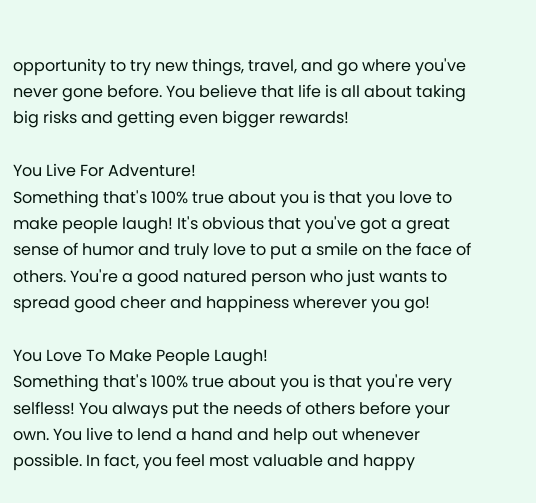opportunity to try new things, travel, and go where you've never gone before. You believe that life is all about taking big risks and getting even bigger rewards!

You Live For Adventure!
Something that's 100% true about you is that you love to make people laugh! It's obvious that you've got a great sense of humor and truly love to put a smile on the face of others. You're a good natured person who just wants to spread good cheer and happiness wherever you go!

You Love To Make People Laugh!
Something that's 100% true about you is that you're very selfless! You always put the needs of others before your own. You live to lend a hand and help out whenever possible. In fact, you feel most valuable and happy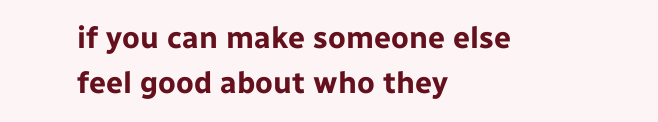if you can make someone else feel good about who they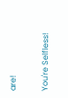are!

You're Selfless!